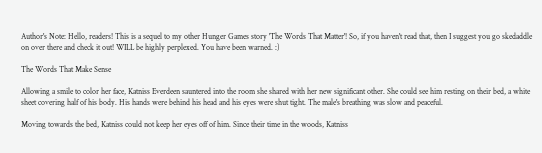Author's Note: Hello, readers! This is a sequel to my other Hunger Games story 'The Words That Matter'! So, if you haven't read that, then I suggest you go skedaddle on over there and check it out! WILL be highly perplexed. You have been warned. :)

The Words That Make Sense

Allowing a smile to color her face, Katniss Everdeen sauntered into the room she shared with her new significant other. She could see him resting on their bed, a white sheet covering half of his body. His hands were behind his head and his eyes were shut tight. The male's breathing was slow and peaceful.

Moving towards the bed, Katniss could not keep her eyes off of him. Since their time in the woods, Katniss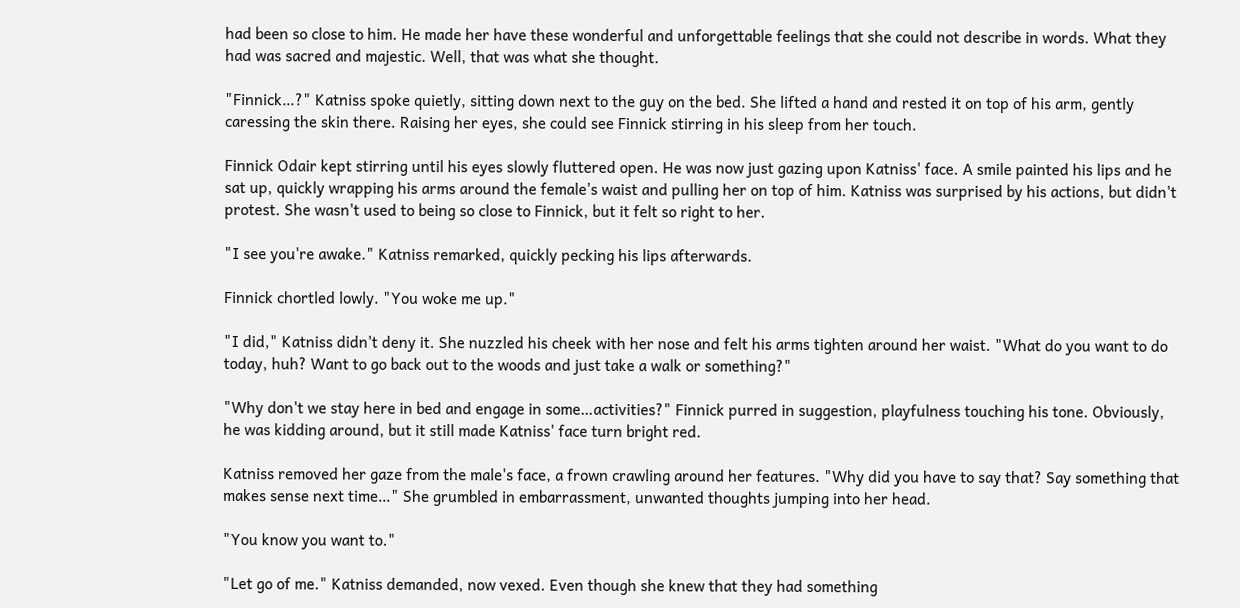had been so close to him. He made her have these wonderful and unforgettable feelings that she could not describe in words. What they had was sacred and majestic. Well, that was what she thought.

"Finnick…?" Katniss spoke quietly, sitting down next to the guy on the bed. She lifted a hand and rested it on top of his arm, gently caressing the skin there. Raising her eyes, she could see Finnick stirring in his sleep from her touch.

Finnick Odair kept stirring until his eyes slowly fluttered open. He was now just gazing upon Katniss' face. A smile painted his lips and he sat up, quickly wrapping his arms around the female's waist and pulling her on top of him. Katniss was surprised by his actions, but didn't protest. She wasn't used to being so close to Finnick, but it felt so right to her.

"I see you're awake." Katniss remarked, quickly pecking his lips afterwards.

Finnick chortled lowly. "You woke me up."

"I did," Katniss didn't deny it. She nuzzled his cheek with her nose and felt his arms tighten around her waist. "What do you want to do today, huh? Want to go back out to the woods and just take a walk or something?"

"Why don't we stay here in bed and engage in some…activities?" Finnick purred in suggestion, playfulness touching his tone. Obviously, he was kidding around, but it still made Katniss' face turn bright red.

Katniss removed her gaze from the male's face, a frown crawling around her features. "Why did you have to say that? Say something that makes sense next time…" She grumbled in embarrassment, unwanted thoughts jumping into her head.

"You know you want to."

"Let go of me." Katniss demanded, now vexed. Even though she knew that they had something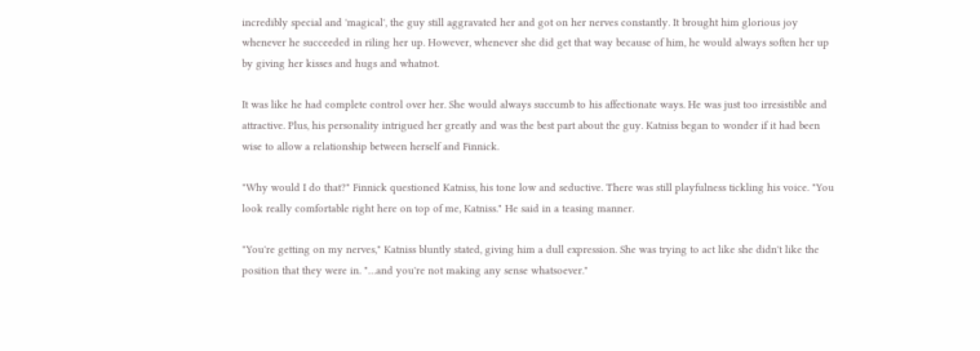incredibly special and 'magical', the guy still aggravated her and got on her nerves constantly. It brought him glorious joy whenever he succeeded in riling her up. However, whenever she did get that way because of him, he would always soften her up by giving her kisses and hugs and whatnot.

It was like he had complete control over her. She would always succumb to his affectionate ways. He was just too irresistible and attractive. Plus, his personality intrigued her greatly and was the best part about the guy. Katniss began to wonder if it had been wise to allow a relationship between herself and Finnick.

"Why would I do that?" Finnick questioned Katniss, his tone low and seductive. There was still playfulness tickling his voice. "You look really comfortable right here on top of me, Katniss." He said in a teasing manner.

"You're getting on my nerves," Katniss bluntly stated, giving him a dull expression. She was trying to act like she didn't like the position that they were in. "…and you're not making any sense whatsoever."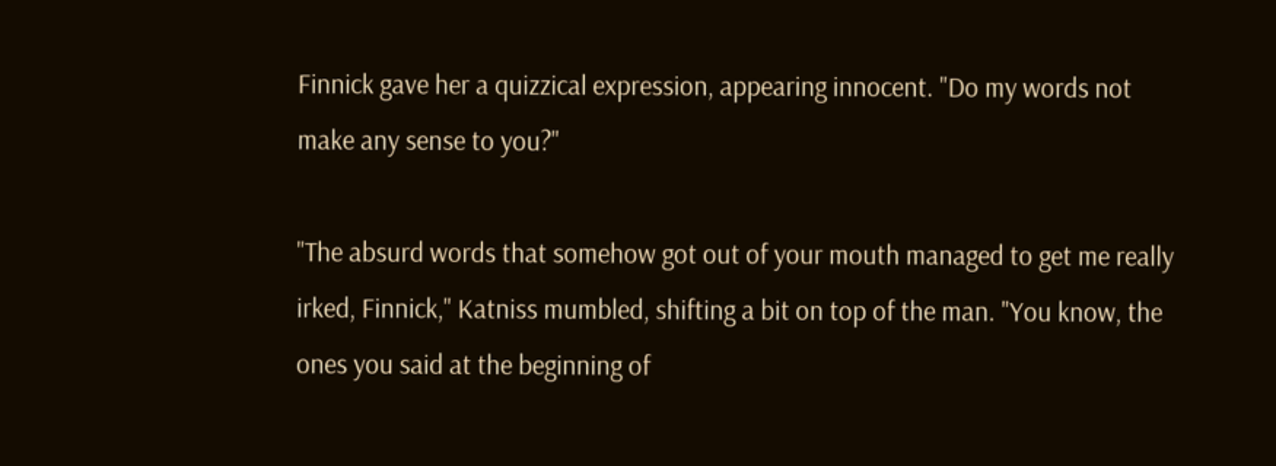Finnick gave her a quizzical expression, appearing innocent. "Do my words not make any sense to you?"

"The absurd words that somehow got out of your mouth managed to get me really irked, Finnick," Katniss mumbled, shifting a bit on top of the man. "You know, the ones you said at the beginning of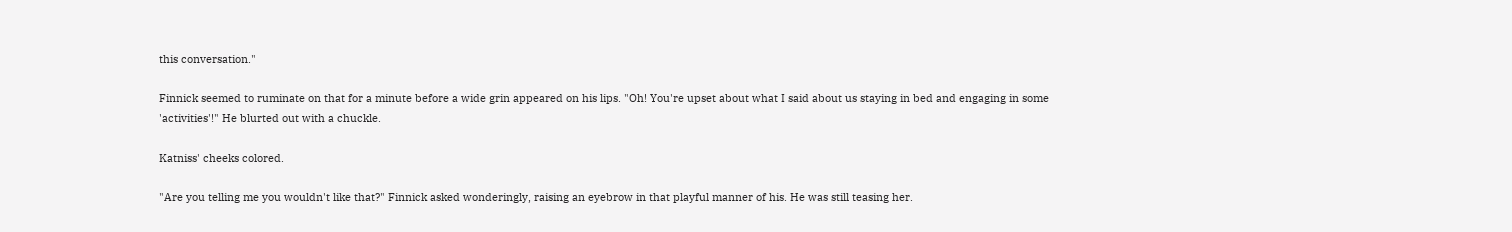this conversation."

Finnick seemed to ruminate on that for a minute before a wide grin appeared on his lips. "Oh! You're upset about what I said about us staying in bed and engaging in some 'activities'!" He blurted out with a chuckle.

Katniss' cheeks colored.

"Are you telling me you wouldn't like that?" Finnick asked wonderingly, raising an eyebrow in that playful manner of his. He was still teasing her.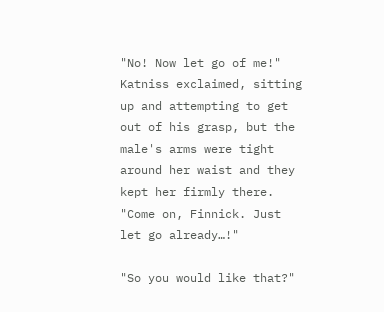"No! Now let go of me!" Katniss exclaimed, sitting up and attempting to get out of his grasp, but the male's arms were tight around her waist and they kept her firmly there. "Come on, Finnick. Just let go already…!"

"So you would like that?"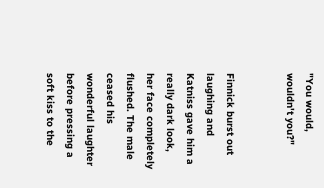"You would, wouldn't you?"


Finnick burst out laughing and Katniss gave him a really dark look, her face completely flushed. The male ceased his wonderful laughter before pressing a soft kiss to the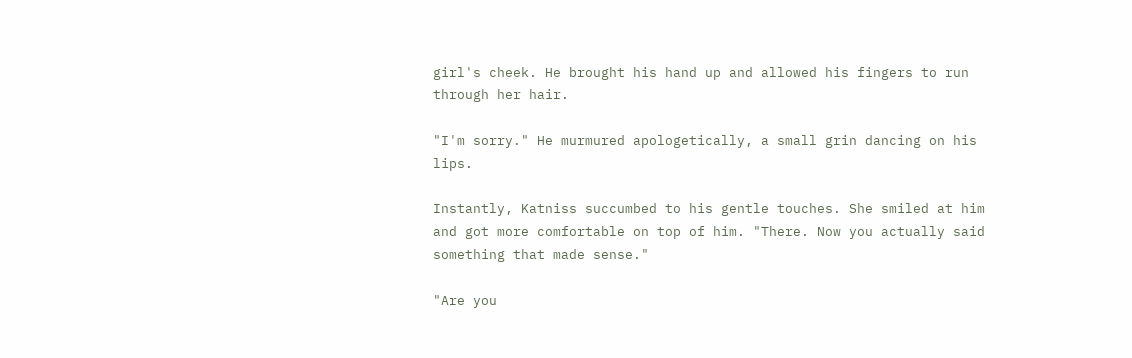girl's cheek. He brought his hand up and allowed his fingers to run through her hair.

"I'm sorry." He murmured apologetically, a small grin dancing on his lips.

Instantly, Katniss succumbed to his gentle touches. She smiled at him and got more comfortable on top of him. "There. Now you actually said something that made sense."

"Are you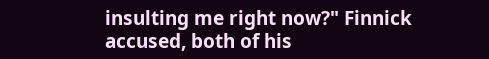insulting me right now?" Finnick accused, both of his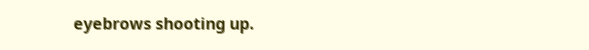eyebrows shooting up.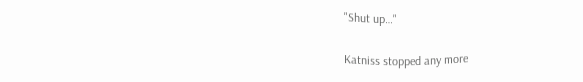"Shut up…"

Katniss stopped any more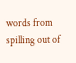words from spilling out of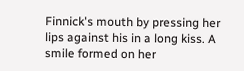Finnick's mouth by pressing her lips against his in a long kiss. A smile formed on her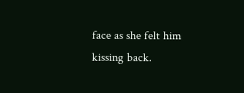face as she felt him kissing back.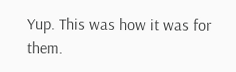Yup. This was how it was for them.